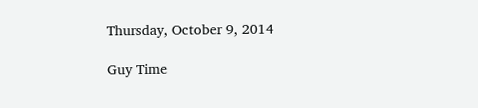Thursday, October 9, 2014

Guy Time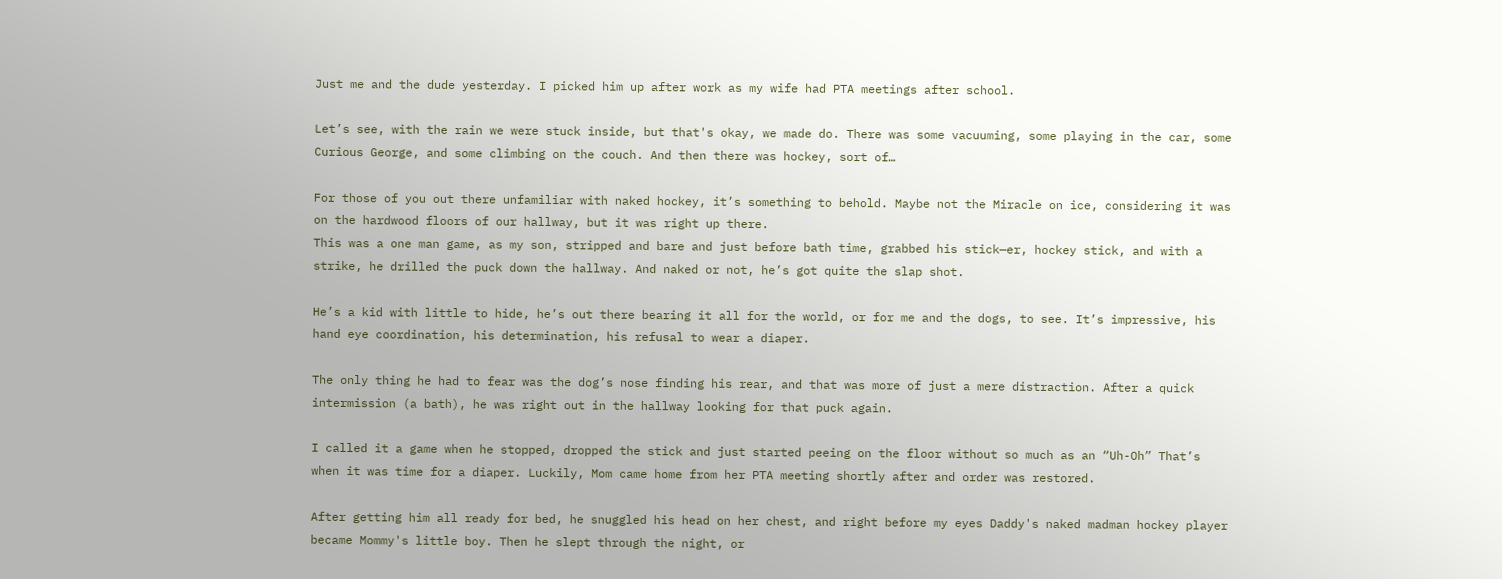Just me and the dude yesterday. I picked him up after work as my wife had PTA meetings after school.

Let’s see, with the rain we were stuck inside, but that's okay, we made do. There was some vacuuming, some playing in the car, some Curious George, and some climbing on the couch. And then there was hockey, sort of…

For those of you out there unfamiliar with naked hockey, it’s something to behold. Maybe not the Miracle on ice, considering it was on the hardwood floors of our hallway, but it was right up there.
This was a one man game, as my son, stripped and bare and just before bath time, grabbed his stick—er, hockey stick, and with a strike, he drilled the puck down the hallway. And naked or not, he’s got quite the slap shot.

He’s a kid with little to hide, he’s out there bearing it all for the world, or for me and the dogs, to see. It’s impressive, his hand eye coordination, his determination, his refusal to wear a diaper.

The only thing he had to fear was the dog’s nose finding his rear, and that was more of just a mere distraction. After a quick intermission (a bath), he was right out in the hallway looking for that puck again.

I called it a game when he stopped, dropped the stick and just started peeing on the floor without so much as an “Uh-Oh” That’s when it was time for a diaper. Luckily, Mom came home from her PTA meeting shortly after and order was restored.

After getting him all ready for bed, he snuggled his head on her chest, and right before my eyes Daddy's naked madman hockey player became Mommy's little boy. Then he slept through the night, or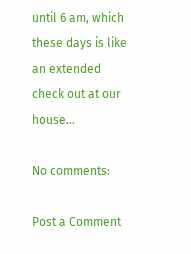until 6 am, which these days is like an extended check out at our house...

No comments:

Post a Comment